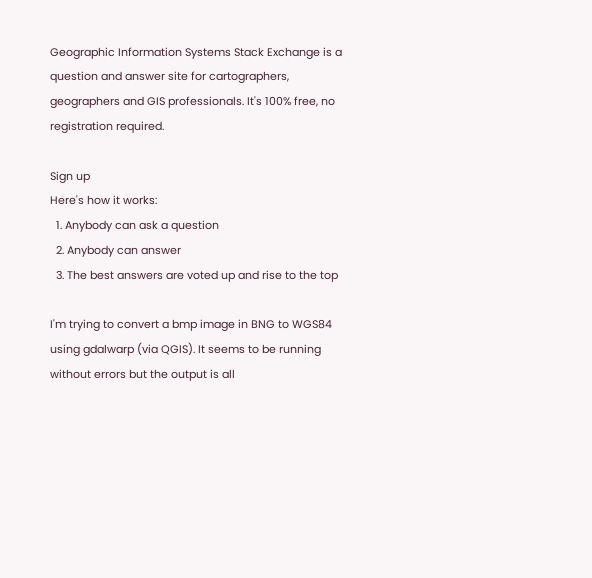Geographic Information Systems Stack Exchange is a question and answer site for cartographers, geographers and GIS professionals. It's 100% free, no registration required.

Sign up
Here's how it works:
  1. Anybody can ask a question
  2. Anybody can answer
  3. The best answers are voted up and rise to the top

I'm trying to convert a bmp image in BNG to WGS84 using gdalwarp (via QGIS). It seems to be running without errors but the output is all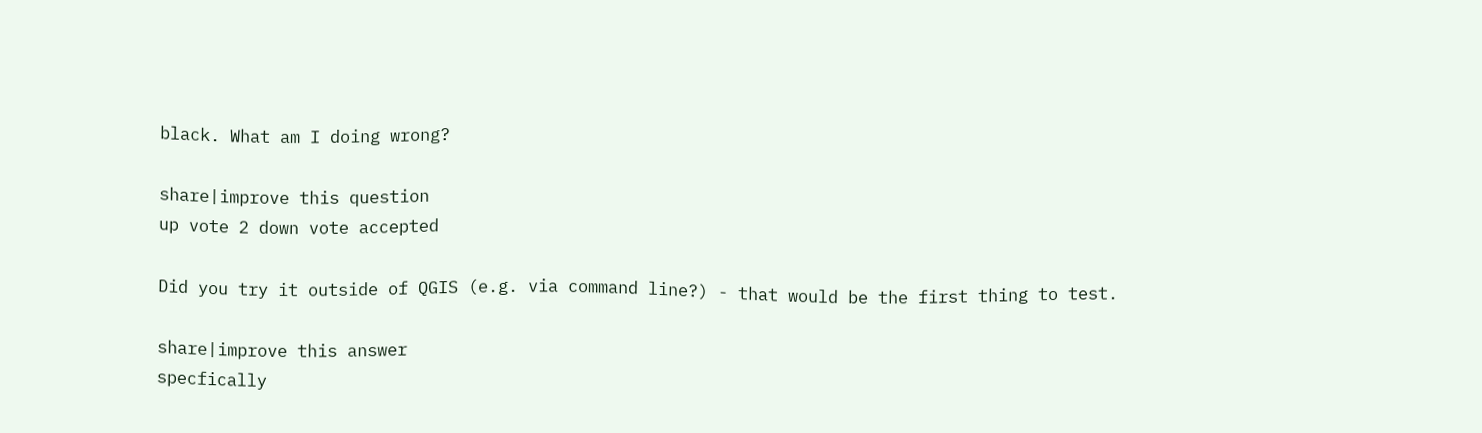black. What am I doing wrong?

share|improve this question
up vote 2 down vote accepted

Did you try it outside of QGIS (e.g. via command line?) - that would be the first thing to test.

share|improve this answer
specfically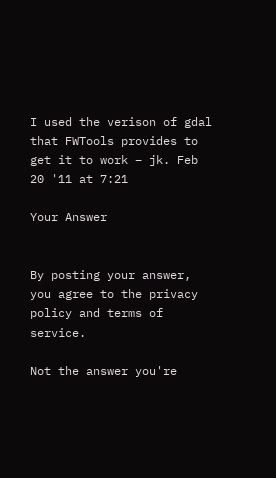I used the verison of gdal that FWTools provides to get it to work – jk. Feb 20 '11 at 7:21

Your Answer


By posting your answer, you agree to the privacy policy and terms of service.

Not the answer you're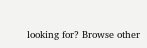looking for? Browse other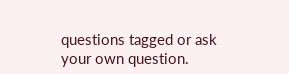questions tagged or ask your own question.